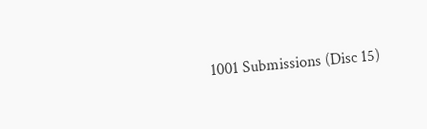1001 Submissions (Disc 15)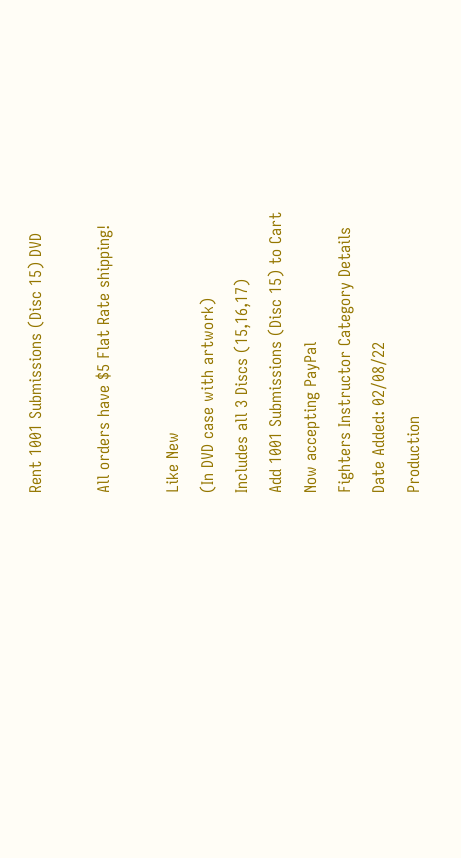Rent 1001 Submissions (Disc 15) DVD

All orders have $5 Flat Rate shipping!

Like New
(In DVD case with artwork)
Includes all 3 Discs (15,16,17)
Add 1001 Submissions (Disc 15) to Cart
Now accepting PayPal
Fighters Instructor Category Details
Date Added: 02/08/22
Production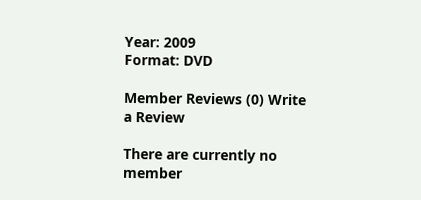Year: 2009
Format: DVD

Member Reviews (0) Write a Review

There are currently no member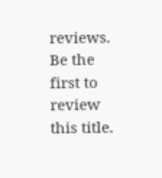reviews. Be the first to review this title.